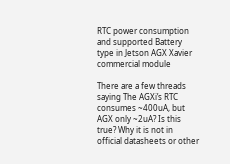RTC power consumption and supported Battery type in Jetson AGX Xavier commercial module

There are a few threads saying The AGXi’s RTC consumes ~400uA, but AGX only ~2uA? Is this true? Why it is not in official datasheets or other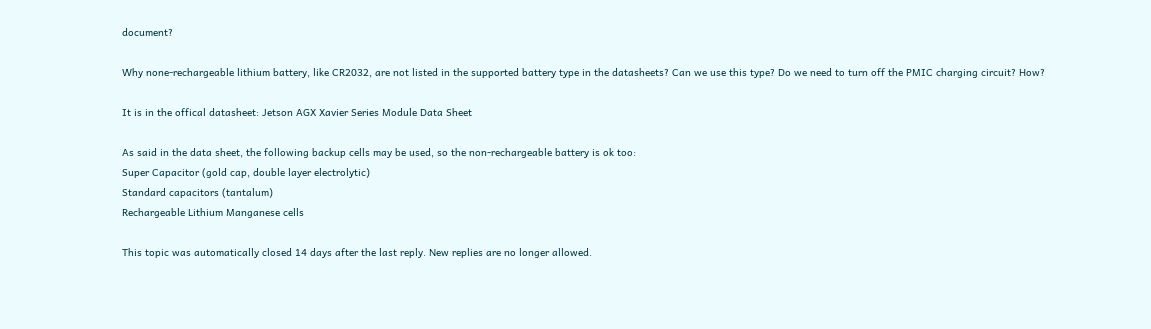document?

Why none-rechargeable lithium battery, like CR2032, are not listed in the supported battery type in the datasheets? Can we use this type? Do we need to turn off the PMIC charging circuit? How?

It is in the offical datasheet: Jetson AGX Xavier Series Module Data Sheet

As said in the data sheet, the following backup cells may be used, so the non-rechargeable battery is ok too:
Super Capacitor (gold cap, double layer electrolytic)
Standard capacitors (tantalum)
Rechargeable Lithium Manganese cells

This topic was automatically closed 14 days after the last reply. New replies are no longer allowed.